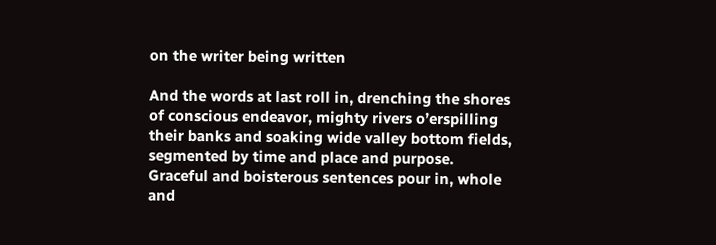on the writer being written

And the words at last roll in, drenching the shores of conscious endeavor, mighty rivers o’erspilling their banks and soaking wide valley bottom fields, segmented by time and place and purpose. Graceful and boisterous sentences pour in, whole and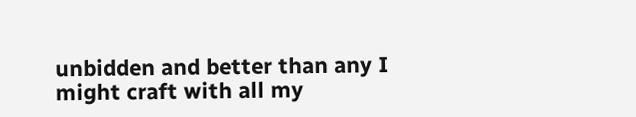unbidden and better than any I might craft with all my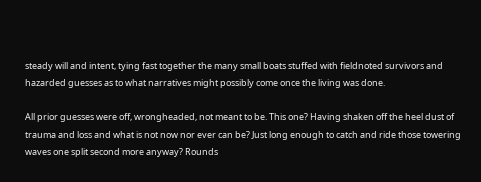steady will and intent, tying fast together the many small boats stuffed with fieldnoted survivors and hazarded guesses as to what narratives might possibly come once the living was done.

All prior guesses were off, wrongheaded, not meant to be. This one? Having shaken off the heel dust of trauma and loss and what is not now nor ever can be? Just long enough to catch and ride those towering waves one split second more anyway? Rounds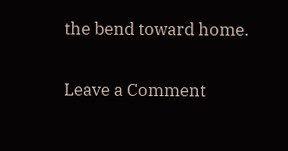the bend toward home.


Leave a Comment